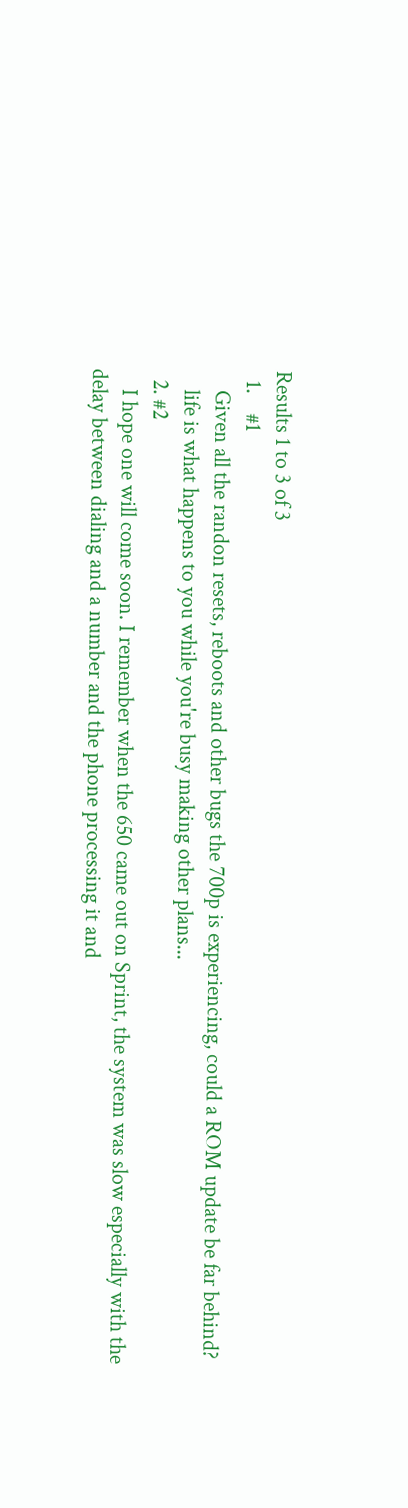Results 1 to 3 of 3
  1.    #1
    Given all the randon resets, reboots and other bugs the 700p is experiencing, could a ROM update be far behind?
    life is what happens to you while you're busy making other plans...
  2. #2
    I hope one will come soon. I remember when the 650 came out on Sprint, the system was slow especially with the delay between dialing and a number and the phone processing it and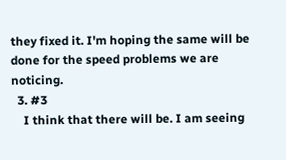they fixed it. I'm hoping the same will be done for the speed problems we are noticing.
  3. #3
    I think that there will be. I am seeing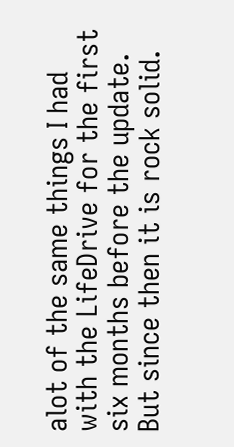alot of the same things I had with the LifeDrive for the first six months before the update. But since then it is rock solid.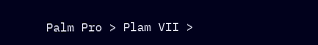Palm Pro > Plam VII >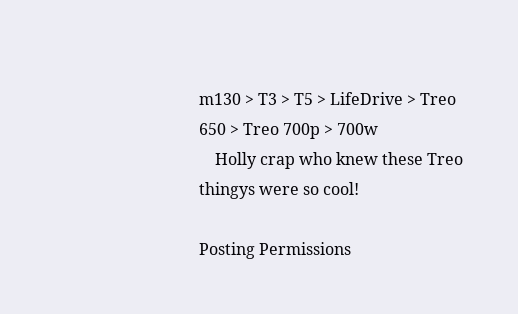m130 > T3 > T5 > LifeDrive > Treo 650 > Treo 700p > 700w
    Holly crap who knew these Treo thingys were so cool!

Posting Permissions